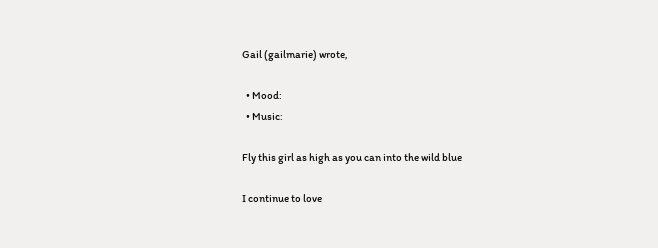Gail (gailmarie) wrote,

  • Mood:
  • Music:

Fly this girl as high as you can into the wild blue

I continue to love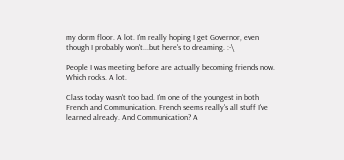my dorm floor. A lot. I'm really hoping I get Governor, even though I probably won't...but here's to dreaming. :-\

People I was meeting before are actually becoming friends now. Which rocks. A lot.

Class today wasn't too bad. I'm one of the youngest in both French and Communication. French seems really's all stuff I've learned already. And Communication? A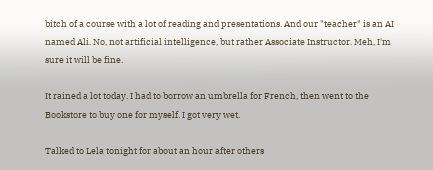bitch of a course with a lot of reading and presentations. And our "teacher" is an AI named Ali. No, not artificial intelligence, but rather Associate Instructor. Meh, I'm sure it will be fine.

It rained a lot today. I had to borrow an umbrella for French, then went to the Bookstore to buy one for myself. I got very wet.

Talked to Lela tonight for about an hour after others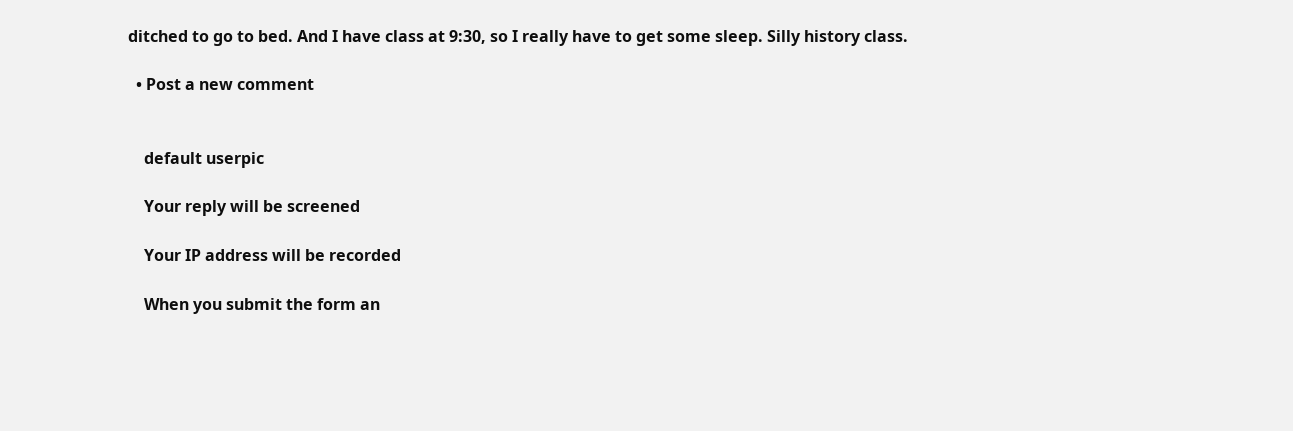ditched to go to bed. And I have class at 9:30, so I really have to get some sleep. Silly history class.

  • Post a new comment


    default userpic

    Your reply will be screened

    Your IP address will be recorded

    When you submit the form an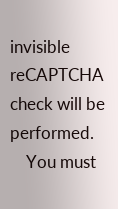invisible reCAPTCHA check will be performed.
    You must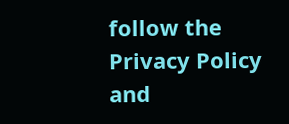follow the Privacy Policy and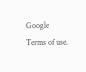Google Terms of use.